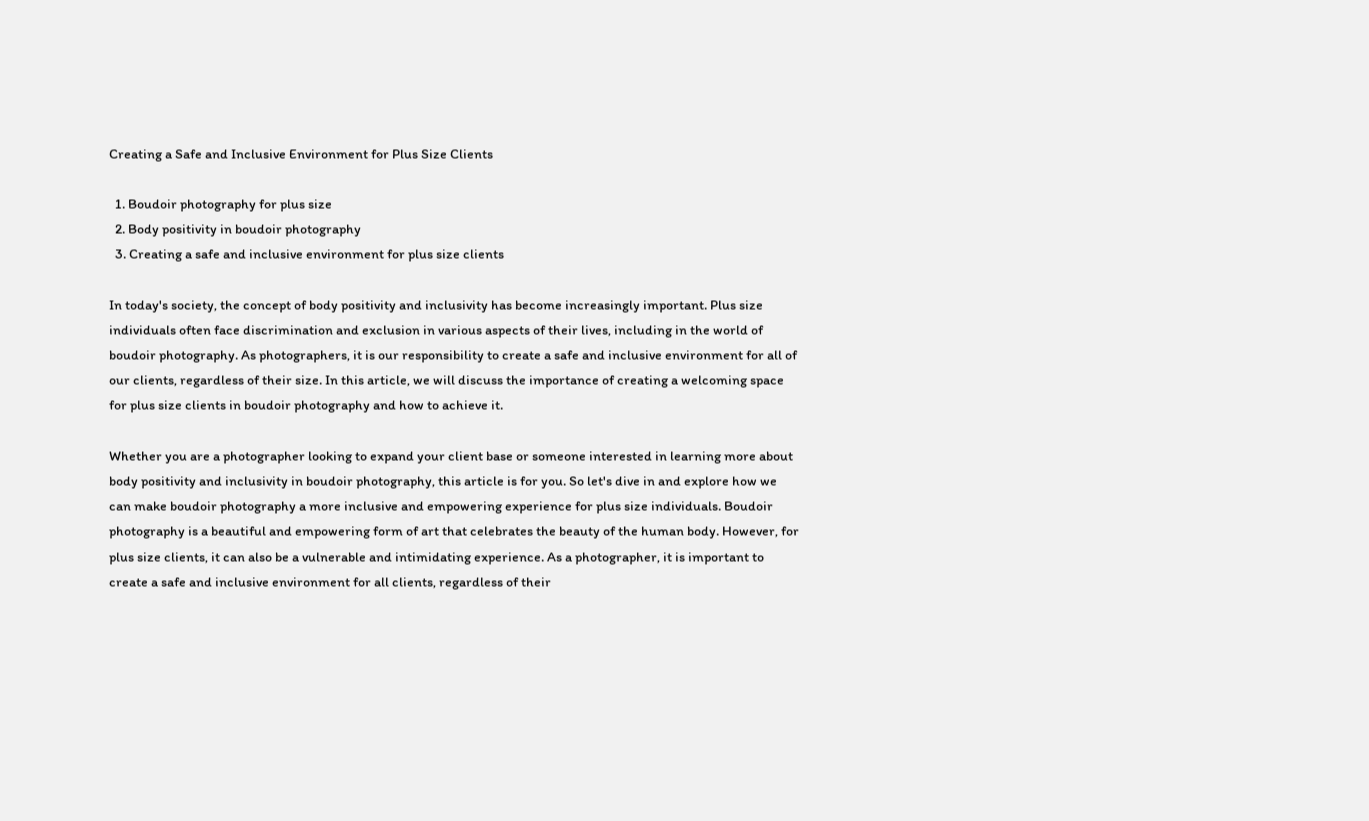Creating a Safe and Inclusive Environment for Plus Size Clients

  1. Boudoir photography for plus size
  2. Body positivity in boudoir photography
  3. Creating a safe and inclusive environment for plus size clients

In today's society, the concept of body positivity and inclusivity has become increasingly important. Plus size individuals often face discrimination and exclusion in various aspects of their lives, including in the world of boudoir photography. As photographers, it is our responsibility to create a safe and inclusive environment for all of our clients, regardless of their size. In this article, we will discuss the importance of creating a welcoming space for plus size clients in boudoir photography and how to achieve it.

Whether you are a photographer looking to expand your client base or someone interested in learning more about body positivity and inclusivity in boudoir photography, this article is for you. So let's dive in and explore how we can make boudoir photography a more inclusive and empowering experience for plus size individuals. Boudoir photography is a beautiful and empowering form of art that celebrates the beauty of the human body. However, for plus size clients, it can also be a vulnerable and intimidating experience. As a photographer, it is important to create a safe and inclusive environment for all clients, regardless of their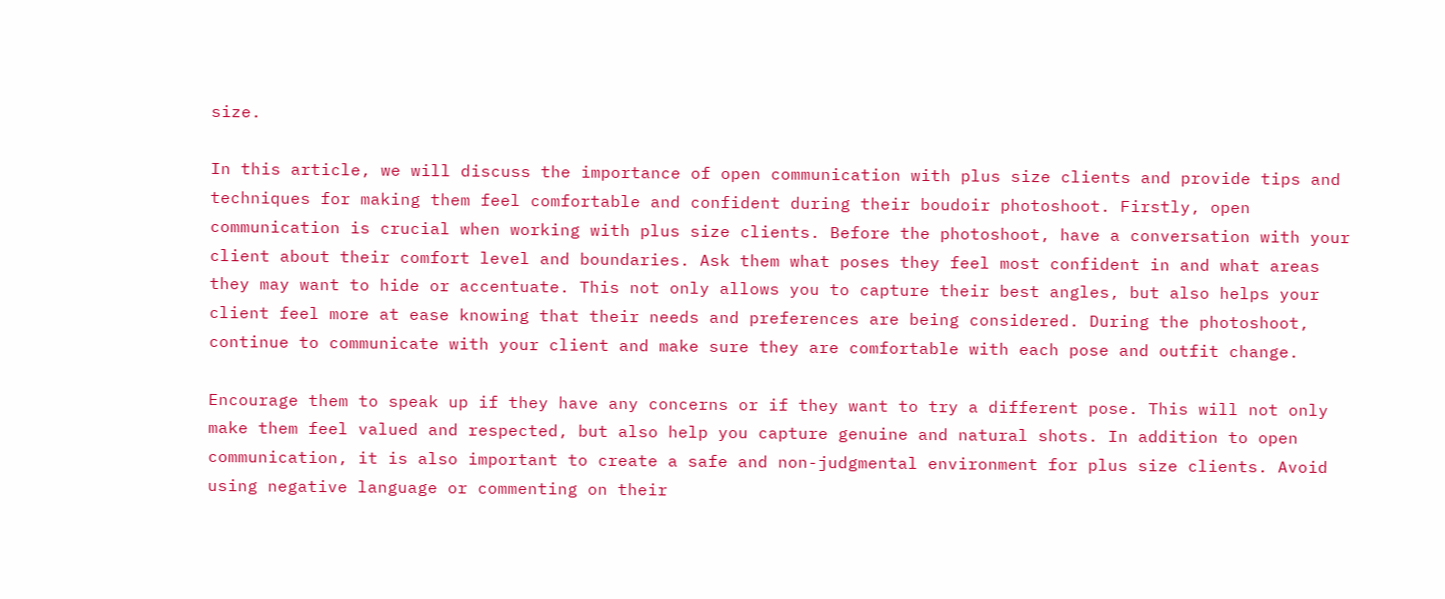size.

In this article, we will discuss the importance of open communication with plus size clients and provide tips and techniques for making them feel comfortable and confident during their boudoir photoshoot. Firstly, open communication is crucial when working with plus size clients. Before the photoshoot, have a conversation with your client about their comfort level and boundaries. Ask them what poses they feel most confident in and what areas they may want to hide or accentuate. This not only allows you to capture their best angles, but also helps your client feel more at ease knowing that their needs and preferences are being considered. During the photoshoot, continue to communicate with your client and make sure they are comfortable with each pose and outfit change.

Encourage them to speak up if they have any concerns or if they want to try a different pose. This will not only make them feel valued and respected, but also help you capture genuine and natural shots. In addition to open communication, it is also important to create a safe and non-judgmental environment for plus size clients. Avoid using negative language or commenting on their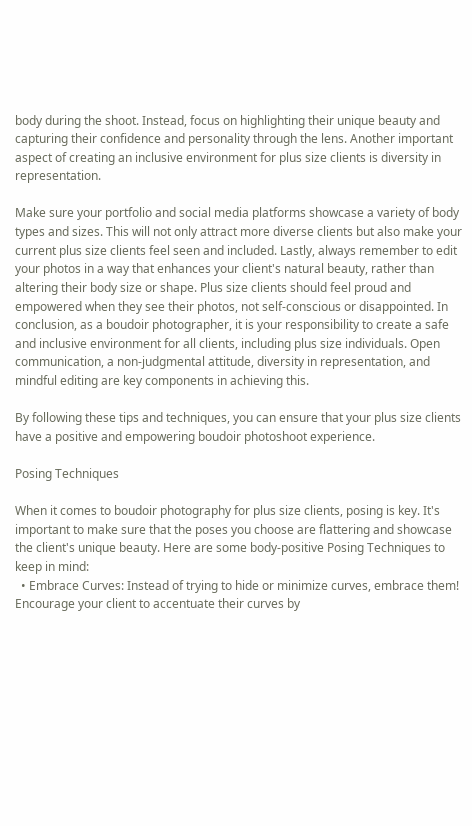body during the shoot. Instead, focus on highlighting their unique beauty and capturing their confidence and personality through the lens. Another important aspect of creating an inclusive environment for plus size clients is diversity in representation.

Make sure your portfolio and social media platforms showcase a variety of body types and sizes. This will not only attract more diverse clients but also make your current plus size clients feel seen and included. Lastly, always remember to edit your photos in a way that enhances your client's natural beauty, rather than altering their body size or shape. Plus size clients should feel proud and empowered when they see their photos, not self-conscious or disappointed. In conclusion, as a boudoir photographer, it is your responsibility to create a safe and inclusive environment for all clients, including plus size individuals. Open communication, a non-judgmental attitude, diversity in representation, and mindful editing are key components in achieving this.

By following these tips and techniques, you can ensure that your plus size clients have a positive and empowering boudoir photoshoot experience.

Posing Techniques

When it comes to boudoir photography for plus size clients, posing is key. It's important to make sure that the poses you choose are flattering and showcase the client's unique beauty. Here are some body-positive Posing Techniques to keep in mind:
  • Embrace Curves: Instead of trying to hide or minimize curves, embrace them! Encourage your client to accentuate their curves by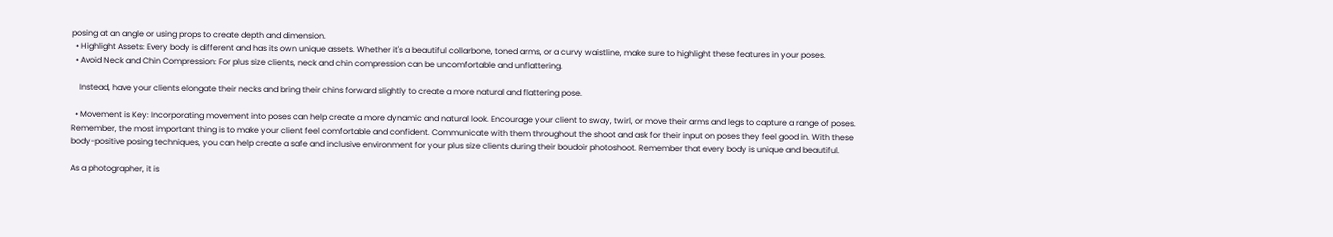posing at an angle or using props to create depth and dimension.
  • Highlight Assets: Every body is different and has its own unique assets. Whether it's a beautiful collarbone, toned arms, or a curvy waistline, make sure to highlight these features in your poses.
  • Avoid Neck and Chin Compression: For plus size clients, neck and chin compression can be uncomfortable and unflattering.

    Instead, have your clients elongate their necks and bring their chins forward slightly to create a more natural and flattering pose.

  • Movement is Key: Incorporating movement into poses can help create a more dynamic and natural look. Encourage your client to sway, twirl, or move their arms and legs to capture a range of poses.
Remember, the most important thing is to make your client feel comfortable and confident. Communicate with them throughout the shoot and ask for their input on poses they feel good in. With these body-positive posing techniques, you can help create a safe and inclusive environment for your plus size clients during their boudoir photoshoot. Remember that every body is unique and beautiful.

As a photographer, it is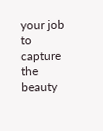your job to capture the beauty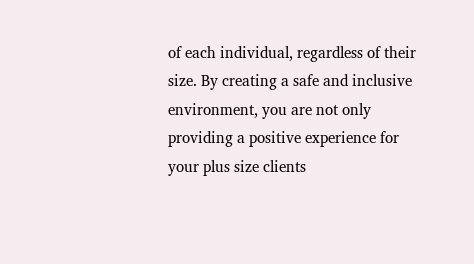of each individual, regardless of their size. By creating a safe and inclusive environment, you are not only providing a positive experience for your plus size clients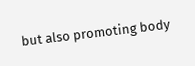but also promoting body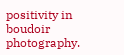positivity in boudoir photography.